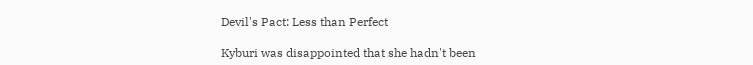Devil's Pact: Less than Perfect

Kyburi was disappointed that she hadn't been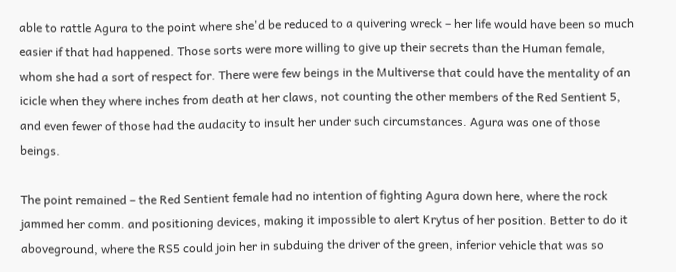able to rattle Agura to the point where she'd be reduced to a quivering wreck – her life would have been so much easier if that had happened. Those sorts were more willing to give up their secrets than the Human female, whom she had a sort of respect for. There were few beings in the Multiverse that could have the mentality of an icicle when they where inches from death at her claws, not counting the other members of the Red Sentient 5, and even fewer of those had the audacity to insult her under such circumstances. Agura was one of those beings.

The point remained – the Red Sentient female had no intention of fighting Agura down here, where the rock jammed her comm. and positioning devices, making it impossible to alert Krytus of her position. Better to do it aboveground, where the RS5 could join her in subduing the driver of the green, inferior vehicle that was so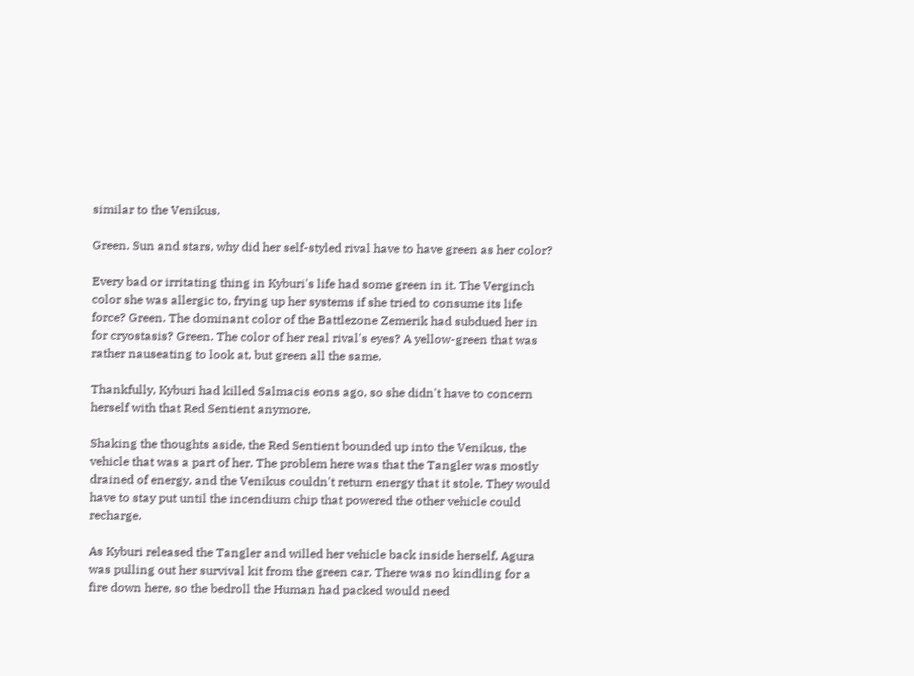similar to the Venikus.

Green. Sun and stars, why did her self-styled rival have to have green as her color?

Every bad or irritating thing in Kyburi's life had some green in it. The Verginch color she was allergic to, frying up her systems if she tried to consume its life force? Green. The dominant color of the Battlezone Zemerik had subdued her in for cryostasis? Green. The color of her real rival's eyes? A yellow-green that was rather nauseating to look at, but green all the same.

Thankfully, Kyburi had killed Salmacis eons ago, so she didn't have to concern herself with that Red Sentient anymore.

Shaking the thoughts aside, the Red Sentient bounded up into the Venikus, the vehicle that was a part of her. The problem here was that the Tangler was mostly drained of energy, and the Venikus couldn't return energy that it stole. They would have to stay put until the incendium chip that powered the other vehicle could recharge.

As Kyburi released the Tangler and willed her vehicle back inside herself, Agura was pulling out her survival kit from the green car. There was no kindling for a fire down here, so the bedroll the Human had packed would need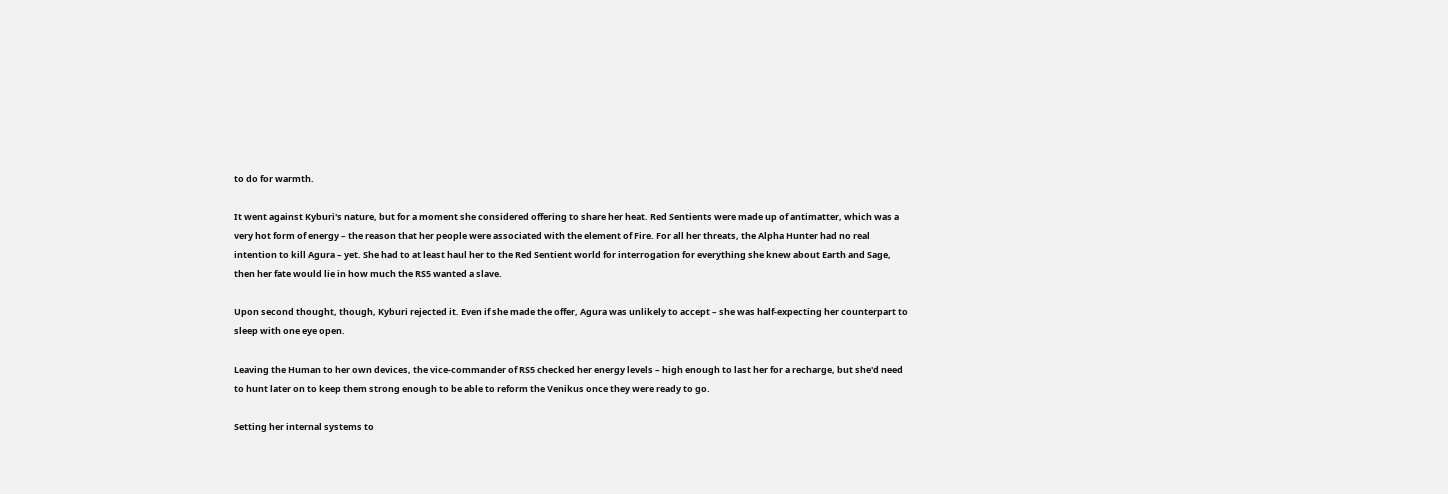to do for warmth.

It went against Kyburi's nature, but for a moment she considered offering to share her heat. Red Sentients were made up of antimatter, which was a very hot form of energy – the reason that her people were associated with the element of Fire. For all her threats, the Alpha Hunter had no real intention to kill Agura – yet. She had to at least haul her to the Red Sentient world for interrogation for everything she knew about Earth and Sage, then her fate would lie in how much the RS5 wanted a slave.

Upon second thought, though, Kyburi rejected it. Even if she made the offer, Agura was unlikely to accept – she was half-expecting her counterpart to sleep with one eye open.

Leaving the Human to her own devices, the vice-commander of RS5 checked her energy levels – high enough to last her for a recharge, but she'd need to hunt later on to keep them strong enough to be able to reform the Venikus once they were ready to go.

Setting her internal systems to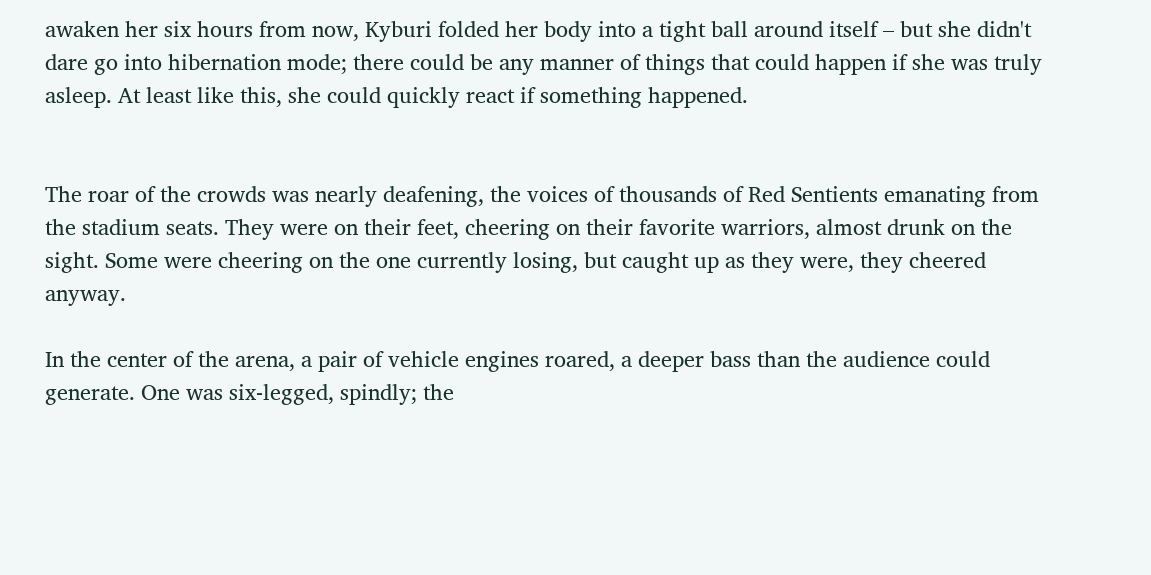awaken her six hours from now, Kyburi folded her body into a tight ball around itself – but she didn't dare go into hibernation mode; there could be any manner of things that could happen if she was truly asleep. At least like this, she could quickly react if something happened.


The roar of the crowds was nearly deafening, the voices of thousands of Red Sentients emanating from the stadium seats. They were on their feet, cheering on their favorite warriors, almost drunk on the sight. Some were cheering on the one currently losing, but caught up as they were, they cheered anyway.

In the center of the arena, a pair of vehicle engines roared, a deeper bass than the audience could generate. One was six-legged, spindly; the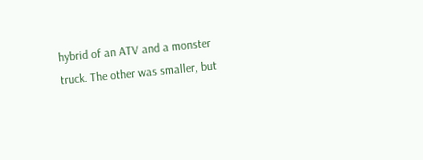hybrid of an ATV and a monster truck. The other was smaller, but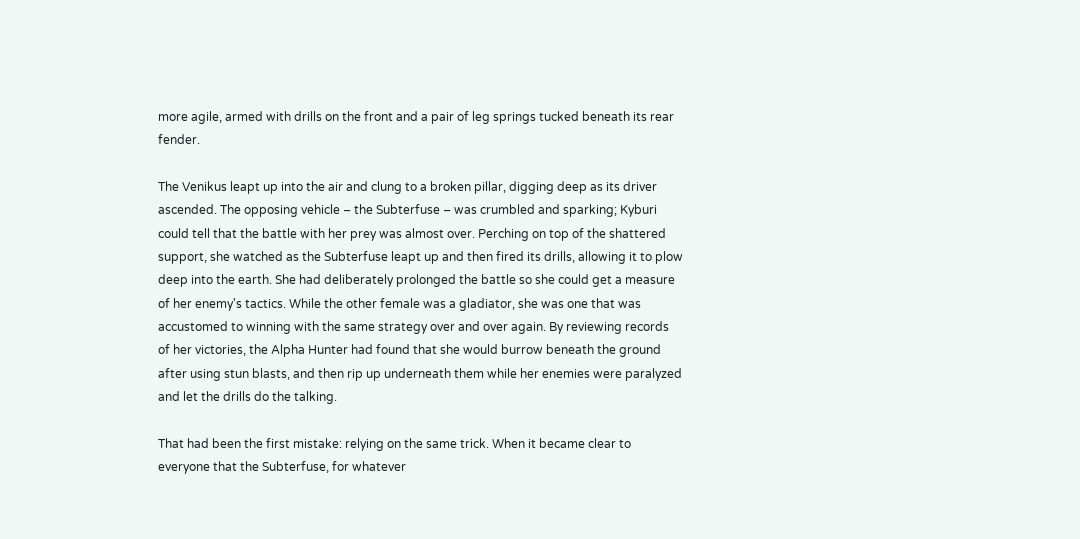more agile, armed with drills on the front and a pair of leg springs tucked beneath its rear fender.

The Venikus leapt up into the air and clung to a broken pillar, digging deep as its driver ascended. The opposing vehicle – the Subterfuse – was crumbled and sparking; Kyburi could tell that the battle with her prey was almost over. Perching on top of the shattered support, she watched as the Subterfuse leapt up and then fired its drills, allowing it to plow deep into the earth. She had deliberately prolonged the battle so she could get a measure of her enemy's tactics. While the other female was a gladiator, she was one that was accustomed to winning with the same strategy over and over again. By reviewing records of her victories, the Alpha Hunter had found that she would burrow beneath the ground after using stun blasts, and then rip up underneath them while her enemies were paralyzed and let the drills do the talking.

That had been the first mistake: relying on the same trick. When it became clear to everyone that the Subterfuse, for whatever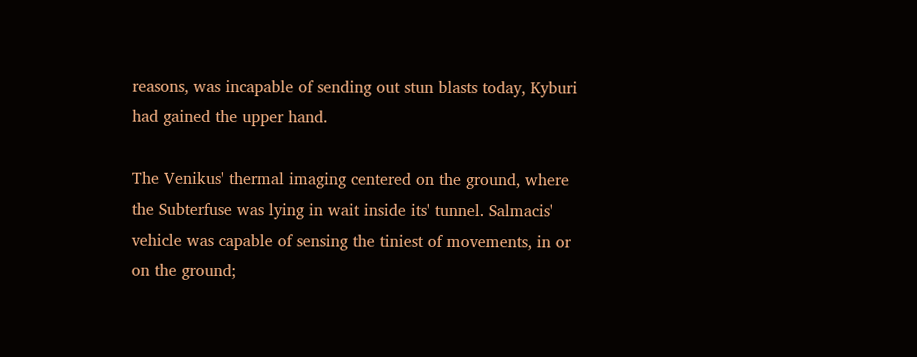reasons, was incapable of sending out stun blasts today, Kyburi had gained the upper hand.

The Venikus' thermal imaging centered on the ground, where the Subterfuse was lying in wait inside its' tunnel. Salmacis' vehicle was capable of sensing the tiniest of movements, in or on the ground;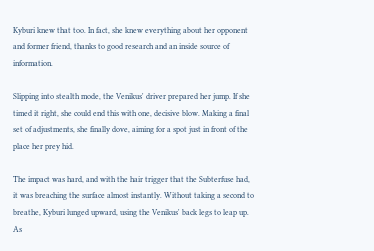Kyburi knew that too. In fact, she knew everything about her opponent and former friend, thanks to good research and an inside source of information.

Slipping into stealth mode, the Venikus' driver prepared her jump. If she timed it right, she could end this with one, decisive blow. Making a final set of adjustments, she finally dove, aiming for a spot just in front of the place her prey hid.

The impact was hard, and with the hair trigger that the Subterfuse had, it was breaching the surface almost instantly. Without taking a second to breathe, Kyburi lunged upward, using the Venikus' back legs to leap up. As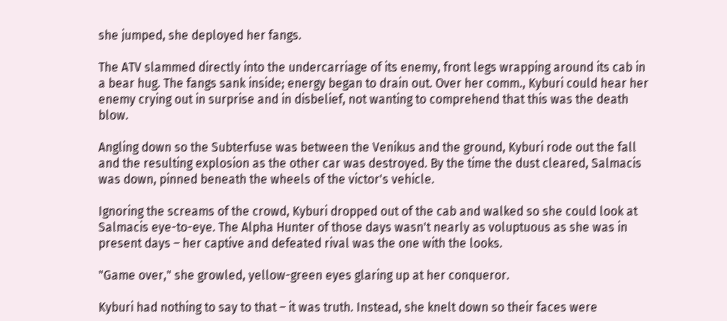she jumped, she deployed her fangs.

The ATV slammed directly into the undercarriage of its enemy, front legs wrapping around its cab in a bear hug. The fangs sank inside; energy began to drain out. Over her comm., Kyburi could hear her enemy crying out in surprise and in disbelief, not wanting to comprehend that this was the death blow.

Angling down so the Subterfuse was between the Venikus and the ground, Kyburi rode out the fall and the resulting explosion as the other car was destroyed. By the time the dust cleared, Salmacis was down, pinned beneath the wheels of the victor's vehicle.

Ignoring the screams of the crowd, Kyburi dropped out of the cab and walked so she could look at Salmacis eye-to-eye. The Alpha Hunter of those days wasn't nearly as voluptuous as she was in present days – her captive and defeated rival was the one with the looks.

"Game over," she growled, yellow-green eyes glaring up at her conqueror.

Kyburi had nothing to say to that – it was truth. Instead, she knelt down so their faces were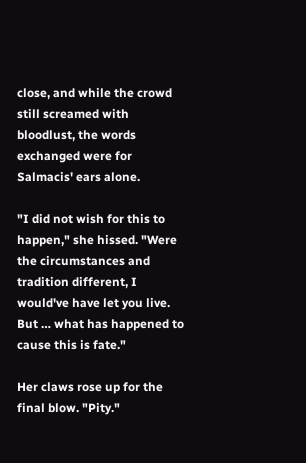close, and while the crowd still screamed with bloodlust, the words exchanged were for Salmacis' ears alone.

"I did not wish for this to happen," she hissed. "Were the circumstances and tradition different, I would've have let you live. But … what has happened to cause this is fate."

Her claws rose up for the final blow. "Pity."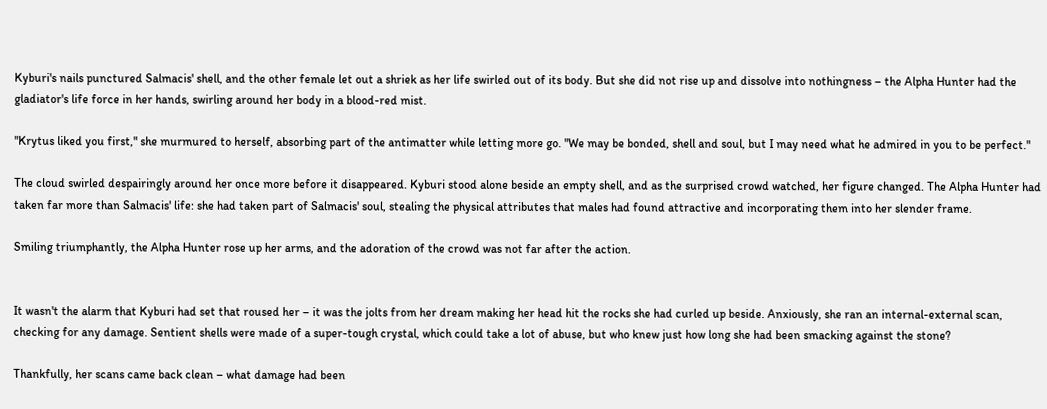Kyburi's nails punctured Salmacis' shell, and the other female let out a shriek as her life swirled out of its body. But she did not rise up and dissolve into nothingness – the Alpha Hunter had the gladiator's life force in her hands, swirling around her body in a blood-red mist.

"Krytus liked you first," she murmured to herself, absorbing part of the antimatter while letting more go. "We may be bonded, shell and soul, but I may need what he admired in you to be perfect."

The cloud swirled despairingly around her once more before it disappeared. Kyburi stood alone beside an empty shell, and as the surprised crowd watched, her figure changed. The Alpha Hunter had taken far more than Salmacis' life: she had taken part of Salmacis' soul, stealing the physical attributes that males had found attractive and incorporating them into her slender frame.

Smiling triumphantly, the Alpha Hunter rose up her arms, and the adoration of the crowd was not far after the action.


It wasn't the alarm that Kyburi had set that roused her – it was the jolts from her dream making her head hit the rocks she had curled up beside. Anxiously, she ran an internal-external scan, checking for any damage. Sentient shells were made of a super-tough crystal, which could take a lot of abuse, but who knew just how long she had been smacking against the stone?

Thankfully, her scans came back clean – what damage had been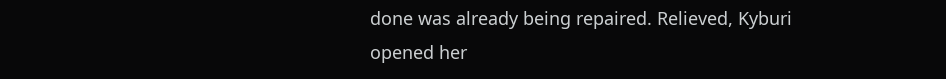done was already being repaired. Relieved, Kyburi opened her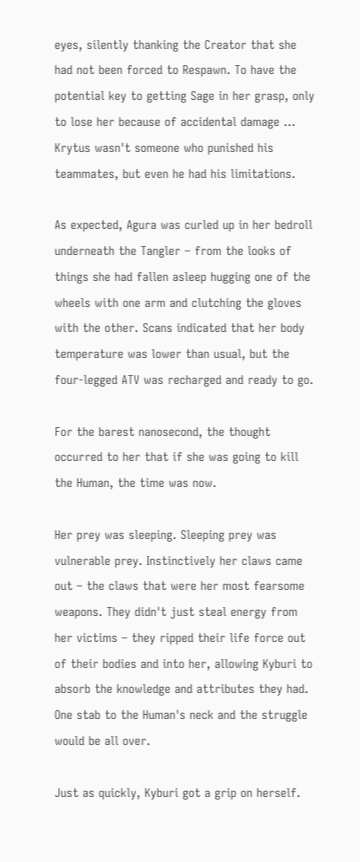eyes, silently thanking the Creator that she had not been forced to Respawn. To have the potential key to getting Sage in her grasp, only to lose her because of accidental damage … Krytus wasn't someone who punished his teammates, but even he had his limitations.

As expected, Agura was curled up in her bedroll underneath the Tangler – from the looks of things she had fallen asleep hugging one of the wheels with one arm and clutching the gloves with the other. Scans indicated that her body temperature was lower than usual, but the four-legged ATV was recharged and ready to go.

For the barest nanosecond, the thought occurred to her that if she was going to kill the Human, the time was now.

Her prey was sleeping. Sleeping prey was vulnerable prey. Instinctively her claws came out – the claws that were her most fearsome weapons. They didn't just steal energy from her victims – they ripped their life force out of their bodies and into her, allowing Kyburi to absorb the knowledge and attributes they had. One stab to the Human's neck and the struggle would be all over.

Just as quickly, Kyburi got a grip on herself.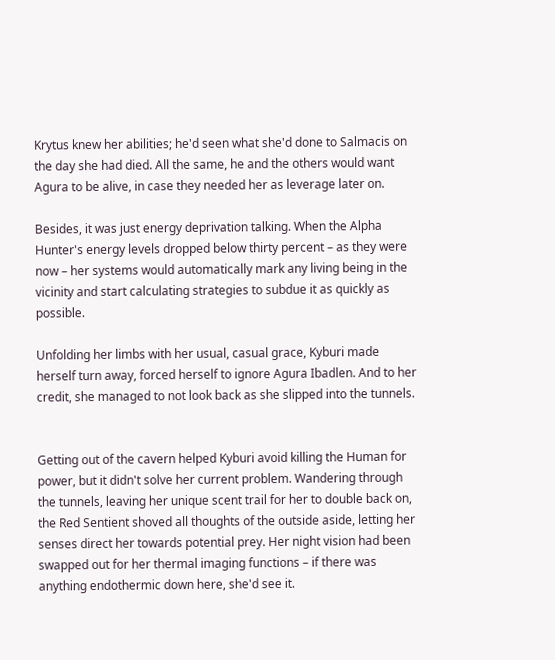Krytus knew her abilities; he'd seen what she'd done to Salmacis on the day she had died. All the same, he and the others would want Agura to be alive, in case they needed her as leverage later on.

Besides, it was just energy deprivation talking. When the Alpha Hunter's energy levels dropped below thirty percent – as they were now – her systems would automatically mark any living being in the vicinity and start calculating strategies to subdue it as quickly as possible.

Unfolding her limbs with her usual, casual grace, Kyburi made herself turn away, forced herself to ignore Agura Ibadlen. And to her credit, she managed to not look back as she slipped into the tunnels.


Getting out of the cavern helped Kyburi avoid killing the Human for power, but it didn't solve her current problem. Wandering through the tunnels, leaving her unique scent trail for her to double back on, the Red Sentient shoved all thoughts of the outside aside, letting her senses direct her towards potential prey. Her night vision had been swapped out for her thermal imaging functions – if there was anything endothermic down here, she'd see it.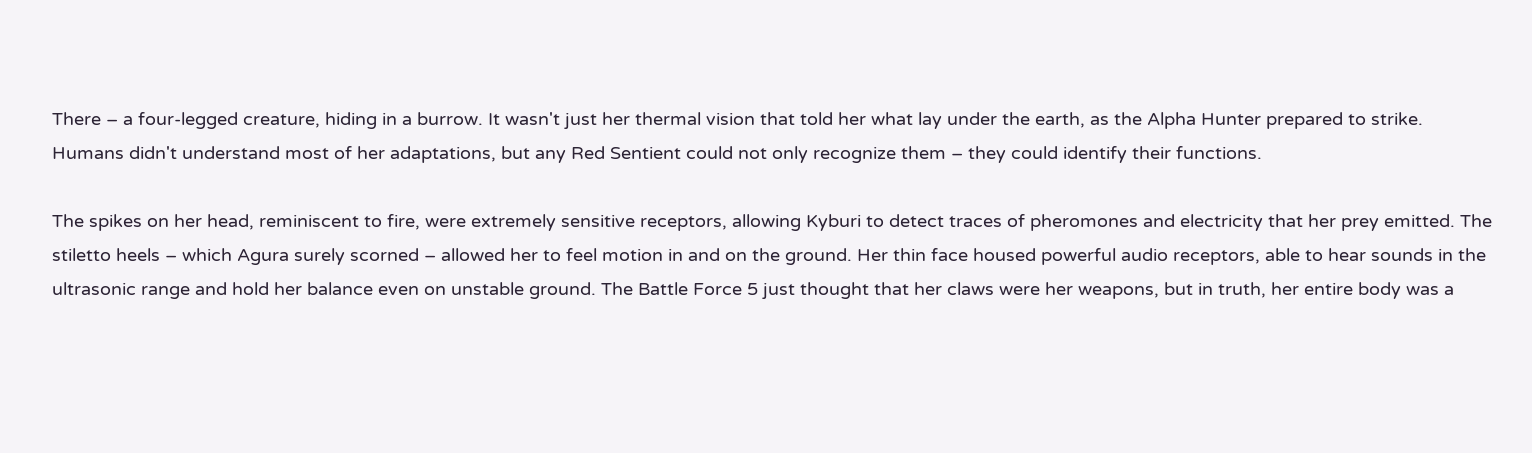There – a four-legged creature, hiding in a burrow. It wasn't just her thermal vision that told her what lay under the earth, as the Alpha Hunter prepared to strike. Humans didn't understand most of her adaptations, but any Red Sentient could not only recognize them – they could identify their functions.

The spikes on her head, reminiscent to fire, were extremely sensitive receptors, allowing Kyburi to detect traces of pheromones and electricity that her prey emitted. The stiletto heels – which Agura surely scorned – allowed her to feel motion in and on the ground. Her thin face housed powerful audio receptors, able to hear sounds in the ultrasonic range and hold her balance even on unstable ground. The Battle Force 5 just thought that her claws were her weapons, but in truth, her entire body was a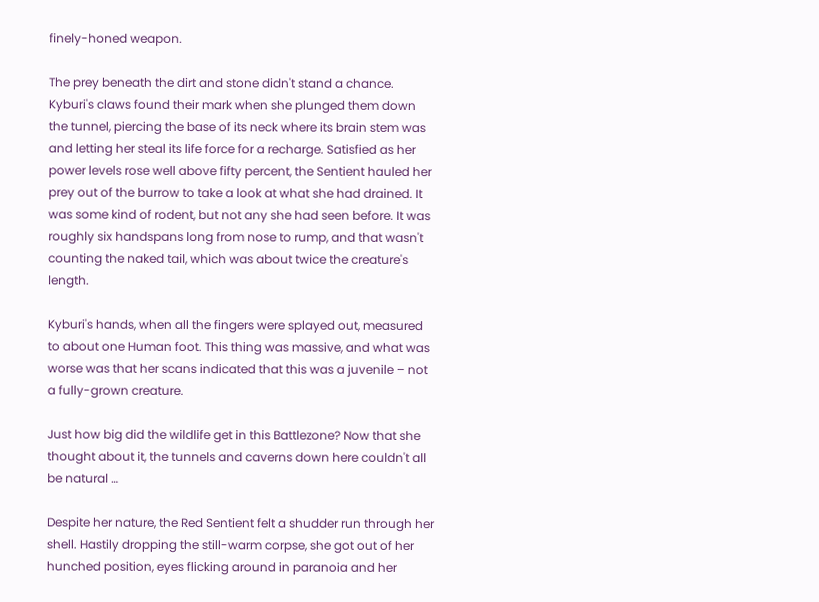finely-honed weapon.

The prey beneath the dirt and stone didn't stand a chance. Kyburi's claws found their mark when she plunged them down the tunnel, piercing the base of its neck where its brain stem was and letting her steal its life force for a recharge. Satisfied as her power levels rose well above fifty percent, the Sentient hauled her prey out of the burrow to take a look at what she had drained. It was some kind of rodent, but not any she had seen before. It was roughly six handspans long from nose to rump, and that wasn't counting the naked tail, which was about twice the creature's length.

Kyburi's hands, when all the fingers were splayed out, measured to about one Human foot. This thing was massive, and what was worse was that her scans indicated that this was a juvenile – not a fully-grown creature.

Just how big did the wildlife get in this Battlezone? Now that she thought about it, the tunnels and caverns down here couldn't all be natural …

Despite her nature, the Red Sentient felt a shudder run through her shell. Hastily dropping the still-warm corpse, she got out of her hunched position, eyes flicking around in paranoia and her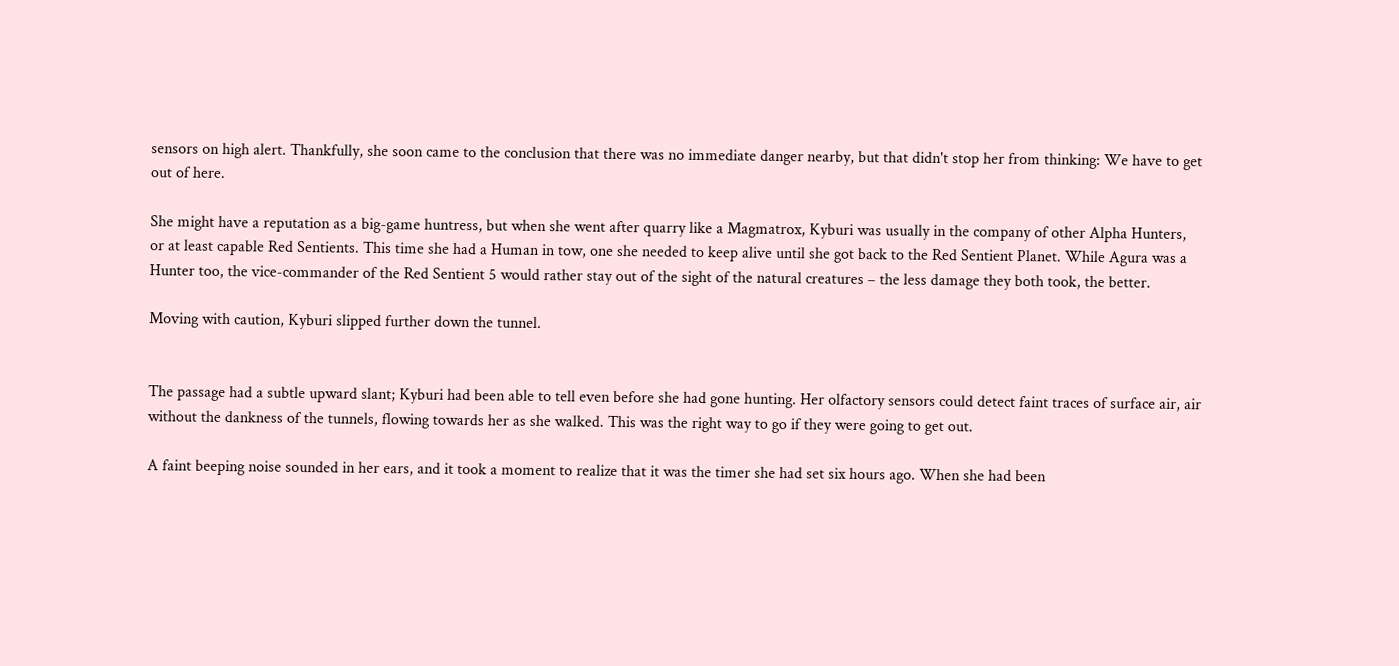sensors on high alert. Thankfully, she soon came to the conclusion that there was no immediate danger nearby, but that didn't stop her from thinking: We have to get out of here.

She might have a reputation as a big-game huntress, but when she went after quarry like a Magmatrox, Kyburi was usually in the company of other Alpha Hunters, or at least capable Red Sentients. This time she had a Human in tow, one she needed to keep alive until she got back to the Red Sentient Planet. While Agura was a Hunter too, the vice-commander of the Red Sentient 5 would rather stay out of the sight of the natural creatures – the less damage they both took, the better.

Moving with caution, Kyburi slipped further down the tunnel.


The passage had a subtle upward slant; Kyburi had been able to tell even before she had gone hunting. Her olfactory sensors could detect faint traces of surface air, air without the dankness of the tunnels, flowing towards her as she walked. This was the right way to go if they were going to get out.

A faint beeping noise sounded in her ears, and it took a moment to realize that it was the timer she had set six hours ago. When she had been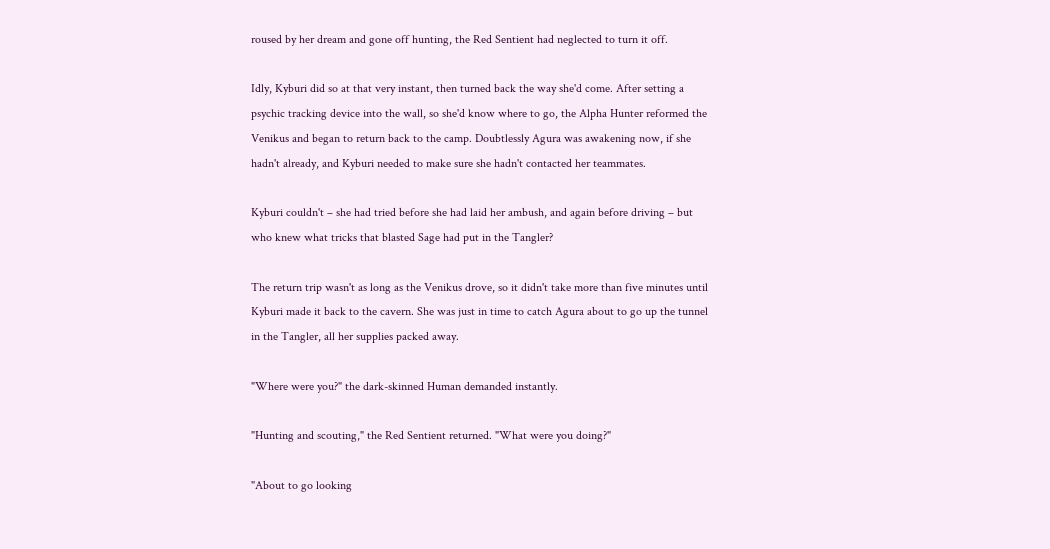roused by her dream and gone off hunting, the Red Sentient had neglected to turn it off.

Idly, Kyburi did so at that very instant, then turned back the way she'd come. After setting a psychic tracking device into the wall, so she'd know where to go, the Alpha Hunter reformed the Venikus and began to return back to the camp. Doubtlessly Agura was awakening now, if she hadn't already, and Kyburi needed to make sure she hadn't contacted her teammates.

Kyburi couldn't – she had tried before she had laid her ambush, and again before driving – but who knew what tricks that blasted Sage had put in the Tangler?

The return trip wasn't as long as the Venikus drove, so it didn't take more than five minutes until Kyburi made it back to the cavern. She was just in time to catch Agura about to go up the tunnel in the Tangler, all her supplies packed away.

"Where were you?" the dark-skinned Human demanded instantly.

"Hunting and scouting," the Red Sentient returned. "What were you doing?"

"About to go looking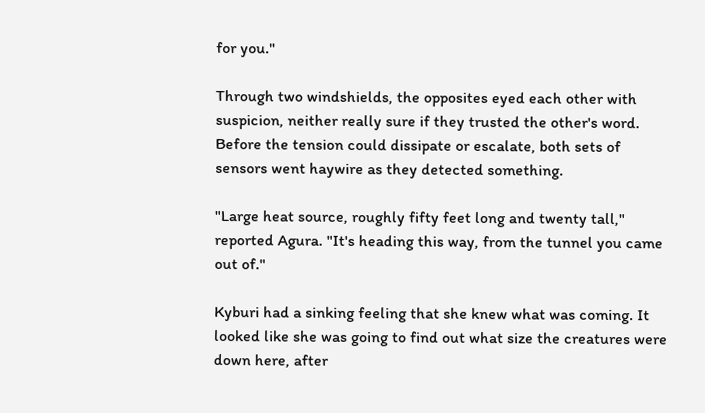for you."

Through two windshields, the opposites eyed each other with suspicion, neither really sure if they trusted the other's word. Before the tension could dissipate or escalate, both sets of sensors went haywire as they detected something.

"Large heat source, roughly fifty feet long and twenty tall," reported Agura. "It's heading this way, from the tunnel you came out of."

Kyburi had a sinking feeling that she knew what was coming. It looked like she was going to find out what size the creatures were down here, after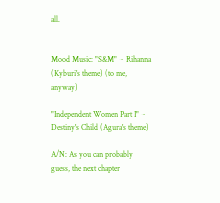all.


Mood Music: "S&M" ~ Rihanna (Kyburi's theme) (to me, anyway)

"Independent Women Part I" ~ Destiny's Child (Agura's theme)

A/N: As you can probably guess, the next chapter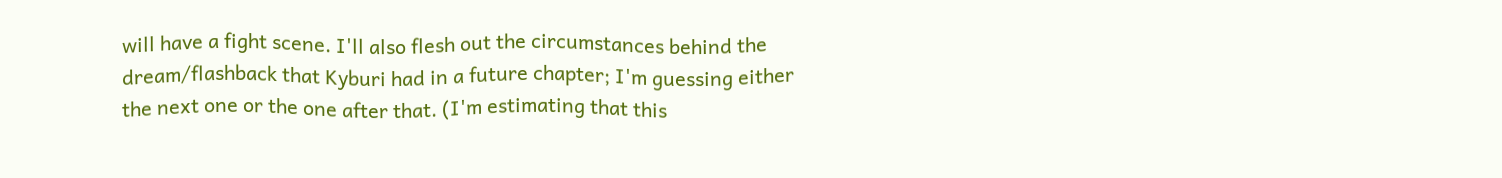will have a fight scene. I'll also flesh out the circumstances behind the dream/flashback that Kyburi had in a future chapter; I'm guessing either the next one or the one after that. (I'm estimating that this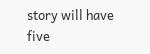story will have five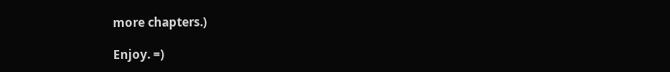more chapters.)

Enjoy. =)